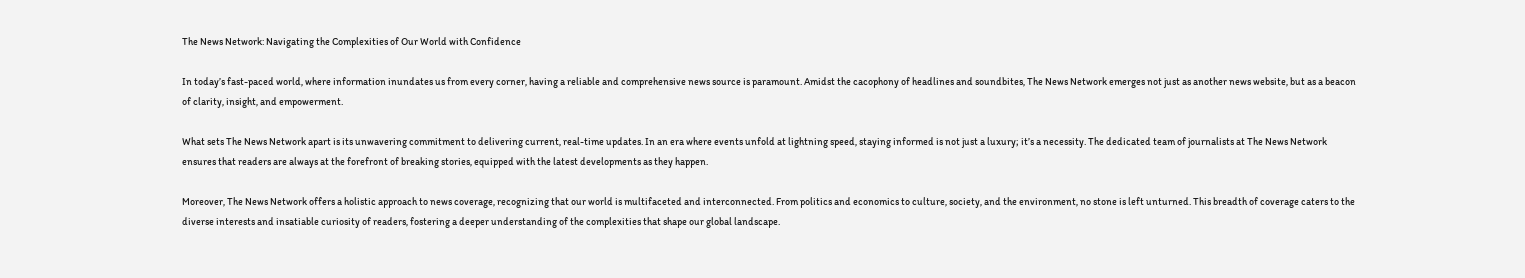The News Network: Navigating the Complexities of Our World with Confidence

In today’s fast-paced world, where information inundates us from every corner, having a reliable and comprehensive news source is paramount. Amidst the cacophony of headlines and soundbites, The News Network emerges not just as another news website, but as a beacon of clarity, insight, and empowerment.

What sets The News Network apart is its unwavering commitment to delivering current, real-time updates. In an era where events unfold at lightning speed, staying informed is not just a luxury; it’s a necessity. The dedicated team of journalists at The News Network ensures that readers are always at the forefront of breaking stories, equipped with the latest developments as they happen.

Moreover, The News Network offers a holistic approach to news coverage, recognizing that our world is multifaceted and interconnected. From politics and economics to culture, society, and the environment, no stone is left unturned. This breadth of coverage caters to the diverse interests and insatiable curiosity of readers, fostering a deeper understanding of the complexities that shape our global landscape.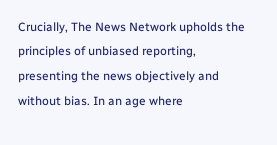Crucially, The News Network upholds the principles of unbiased reporting, presenting the news objectively and without bias. In an age where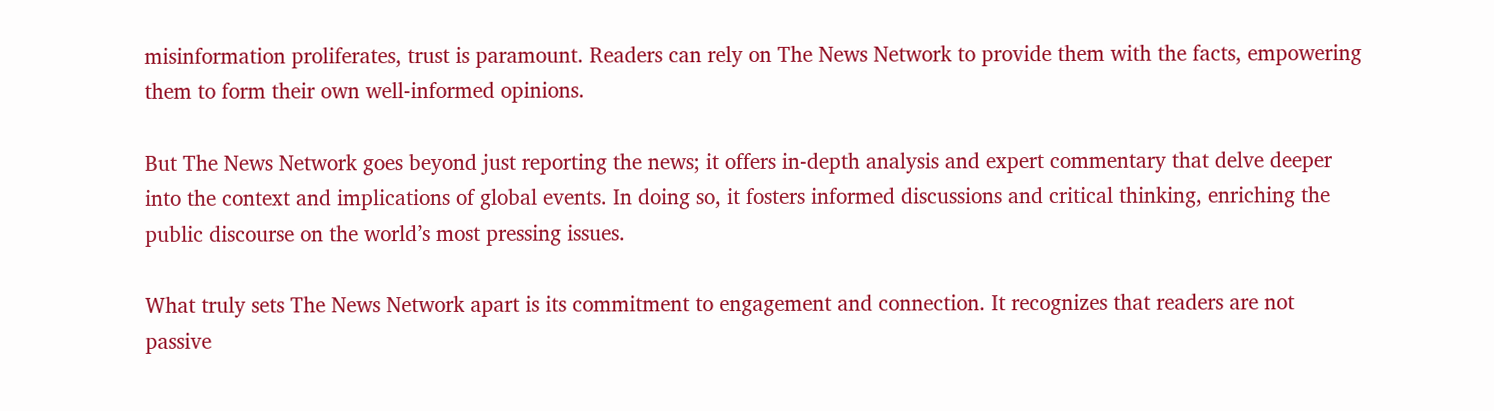misinformation proliferates, trust is paramount. Readers can rely on The News Network to provide them with the facts, empowering them to form their own well-informed opinions.

But The News Network goes beyond just reporting the news; it offers in-depth analysis and expert commentary that delve deeper into the context and implications of global events. In doing so, it fosters informed discussions and critical thinking, enriching the public discourse on the world’s most pressing issues.

What truly sets The News Network apart is its commitment to engagement and connection. It recognizes that readers are not passive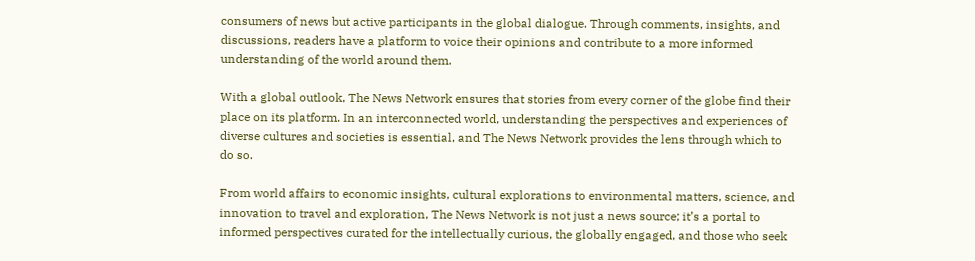consumers of news but active participants in the global dialogue. Through comments, insights, and discussions, readers have a platform to voice their opinions and contribute to a more informed understanding of the world around them.

With a global outlook, The News Network ensures that stories from every corner of the globe find their place on its platform. In an interconnected world, understanding the perspectives and experiences of diverse cultures and societies is essential, and The News Network provides the lens through which to do so.

From world affairs to economic insights, cultural explorations to environmental matters, science, and innovation to travel and exploration, The News Network is not just a news source; it’s a portal to informed perspectives curated for the intellectually curious, the globally engaged, and those who seek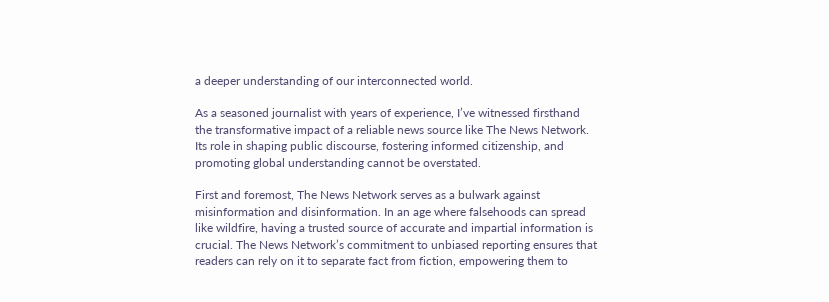a deeper understanding of our interconnected world.

As a seasoned journalist with years of experience, I’ve witnessed firsthand the transformative impact of a reliable news source like The News Network. Its role in shaping public discourse, fostering informed citizenship, and promoting global understanding cannot be overstated.

First and foremost, The News Network serves as a bulwark against misinformation and disinformation. In an age where falsehoods can spread like wildfire, having a trusted source of accurate and impartial information is crucial. The News Network’s commitment to unbiased reporting ensures that readers can rely on it to separate fact from fiction, empowering them to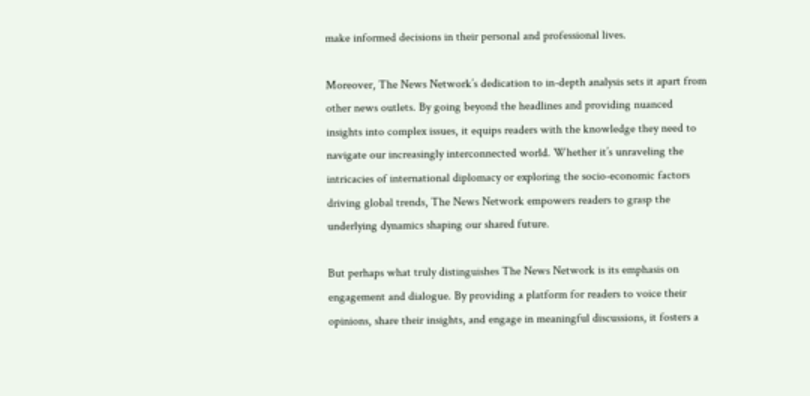make informed decisions in their personal and professional lives.

Moreover, The News Network’s dedication to in-depth analysis sets it apart from other news outlets. By going beyond the headlines and providing nuanced insights into complex issues, it equips readers with the knowledge they need to navigate our increasingly interconnected world. Whether it’s unraveling the intricacies of international diplomacy or exploring the socio-economic factors driving global trends, The News Network empowers readers to grasp the underlying dynamics shaping our shared future.

But perhaps what truly distinguishes The News Network is its emphasis on engagement and dialogue. By providing a platform for readers to voice their opinions, share their insights, and engage in meaningful discussions, it fosters a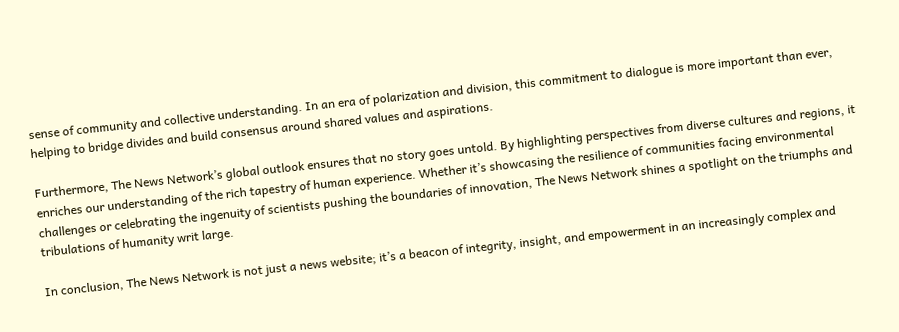sense of community and collective understanding. In an era of polarization and division, this commitment to dialogue is more important than ever, helping to bridge divides and build consensus around shared values and aspirations.

Furthermore, The News Network’s global outlook ensures that no story goes untold. By highlighting perspectives from diverse cultures and regions, it enriches our understanding of the rich tapestry of human experience. Whether it’s showcasing the resilience of communities facing environmental challenges or celebrating the ingenuity of scientists pushing the boundaries of innovation, The News Network shines a spotlight on the triumphs and tribulations of humanity writ large.

In conclusion, The News Network is not just a news website; it’s a beacon of integrity, insight, and empowerment in an increasingly complex and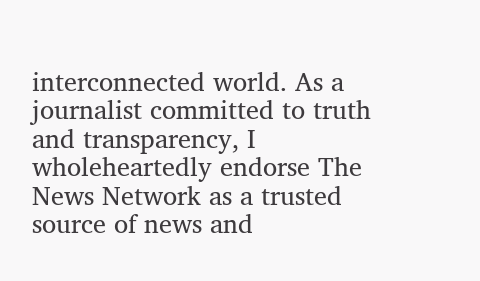interconnected world. As a journalist committed to truth and transparency, I wholeheartedly endorse The News Network as a trusted source of news and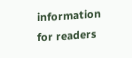information for readers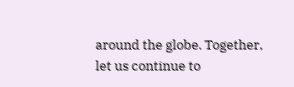around the globe. Together, let us continue to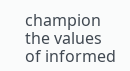champion the values of informed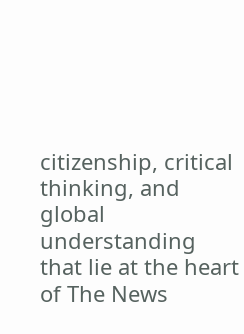citizenship, critical thinking, and global understanding that lie at the heart of The News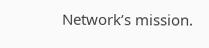Network’s mission.